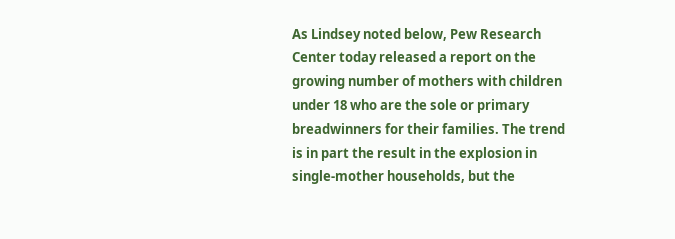As Lindsey noted below, Pew Research Center today released a report on the growing number of mothers with children under 18 who are the sole or primary breadwinners for their families. The trend is in part the result in the explosion in single-mother households, but the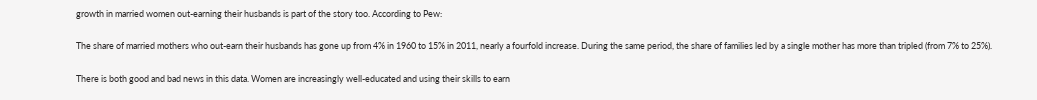growth in married women out-earning their husbands is part of the story too. According to Pew:

The share of married mothers who out-earn their husbands has gone up from 4% in 1960 to 15% in 2011, nearly a fourfold increase. During the same period, the share of families led by a single mother has more than tripled (from 7% to 25%).

There is both good and bad news in this data. Women are increasingly well-educated and using their skills to earn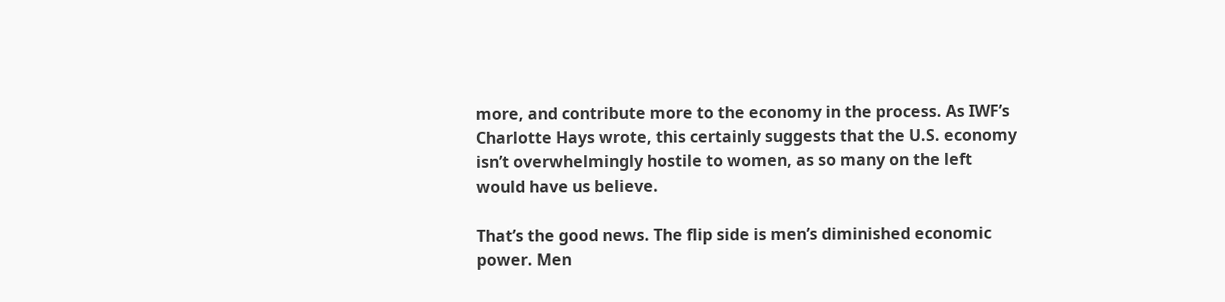more, and contribute more to the economy in the process. As IWF’s Charlotte Hays wrote, this certainly suggests that the U.S. economy isn’t overwhelmingly hostile to women, as so many on the left would have us believe.

That’s the good news. The flip side is men’s diminished economic power. Men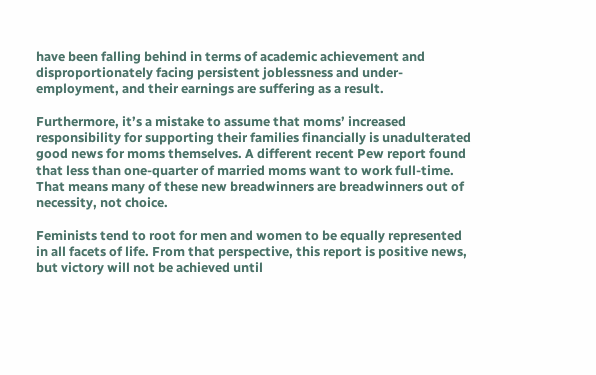have been falling behind in terms of academic achievement and disproportionately facing persistent joblessness and under-employment, and their earnings are suffering as a result.

Furthermore, it’s a mistake to assume that moms’ increased responsibility for supporting their families financially is unadulterated good news for moms themselves. A different recent Pew report found that less than one-quarter of married moms want to work full-time. That means many of these new breadwinners are breadwinners out of necessity, not choice.

Feminists tend to root for men and women to be equally represented in all facets of life. From that perspective, this report is positive news, but victory will not be achieved until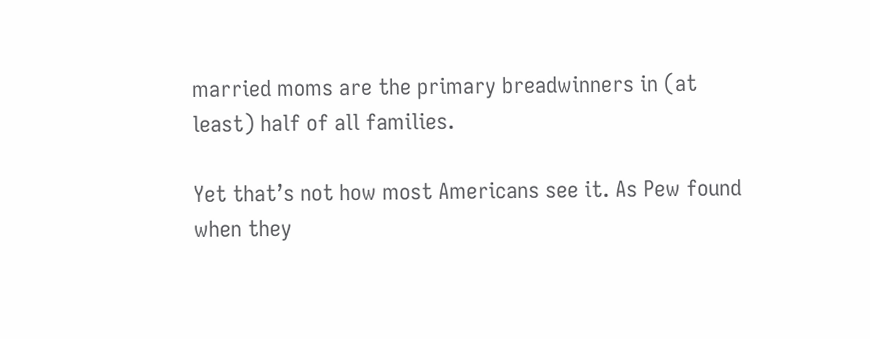married moms are the primary breadwinners in (at least) half of all families.

Yet that’s not how most Americans see it. As Pew found when they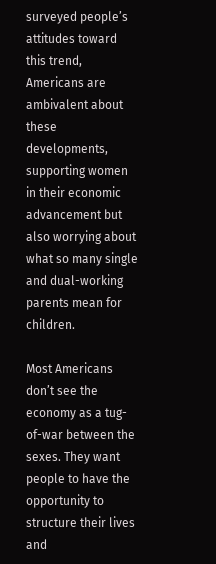surveyed people’s attitudes toward this trend, Americans are ambivalent about these developments, supporting women in their economic advancement but also worrying about what so many single and dual-working parents mean for children.

Most Americans don’t see the economy as a tug-of-war between the sexes. They want people to have the opportunity to structure their lives and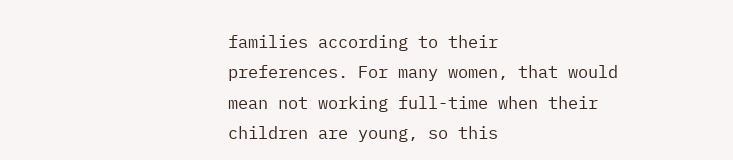families according to their preferences. For many women, that would mean not working full-time when their children are young, so this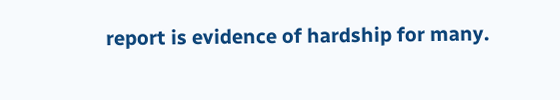report is evidence of hardship for many.